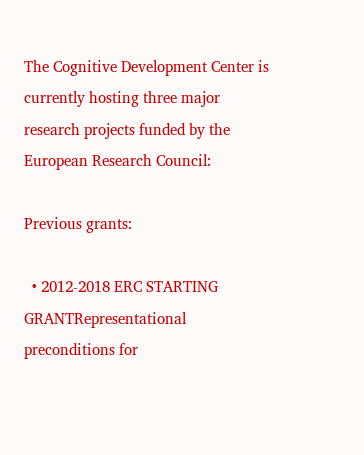The Cognitive Development Center is currently hosting three major research projects funded by the European Research Council:

Previous grants:

  • 2012-2018 ERC STARTING GRANTRepresentational preconditions for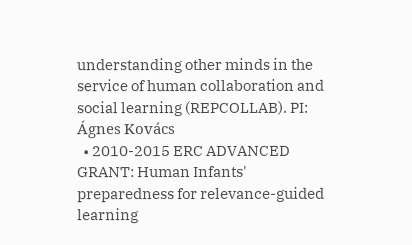understanding other minds in the service of human collaboration and social learning (REPCOLLAB). PI: Ágnes Kovács
  • 2010-2015 ERC ADVANCED GRANT: Human Infants' preparedness for relevance-guided learning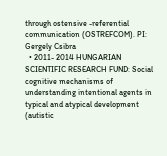through ostensive -referential communication (OSTREFCOM). PI: Gergely Csibra
  • 2011- 2014 HUNGARIAN SCIENTIFIC RESEARCH FUND: Social cognitive mechanisms of understanding intentional agents in typical and atypical development (autistic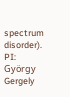spectrum disorder). PI: György Gergely